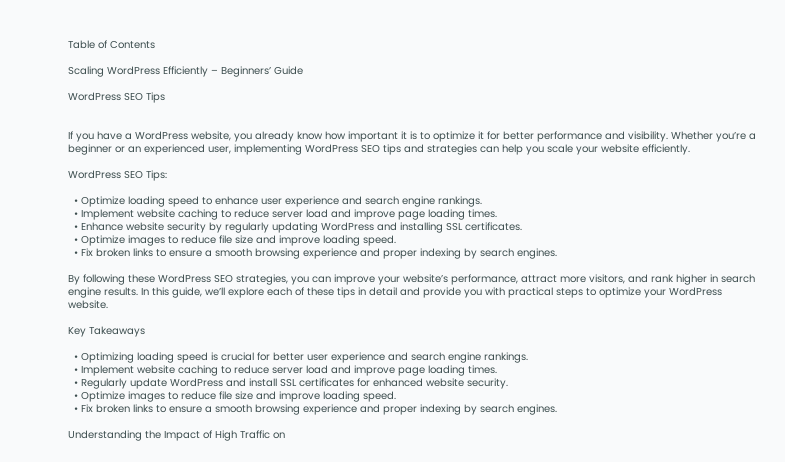Table of Contents

Scaling WordPress Efficiently – Beginners’ Guide

WordPress SEO Tips


If you have a WordPress website, you already know how important it is to optimize it for better performance and visibility. Whether you’re a beginner or an experienced user, implementing WordPress SEO tips and strategies can help you scale your website efficiently.

WordPress SEO Tips:

  • Optimize loading speed to enhance user experience and search engine rankings.
  • Implement website caching to reduce server load and improve page loading times.
  • Enhance website security by regularly updating WordPress and installing SSL certificates.
  • Optimize images to reduce file size and improve loading speed.
  • Fix broken links to ensure a smooth browsing experience and proper indexing by search engines.

By following these WordPress SEO strategies, you can improve your website’s performance, attract more visitors, and rank higher in search engine results. In this guide, we’ll explore each of these tips in detail and provide you with practical steps to optimize your WordPress website.

Key Takeaways

  • Optimizing loading speed is crucial for better user experience and search engine rankings.
  • Implement website caching to reduce server load and improve page loading times.
  • Regularly update WordPress and install SSL certificates for enhanced website security.
  • Optimize images to reduce file size and improve loading speed.
  • Fix broken links to ensure a smooth browsing experience and proper indexing by search engines.

Understanding the Impact of High Traffic on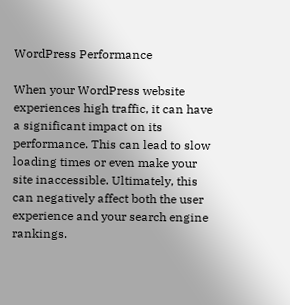WordPress Performance

When your WordPress website experiences high traffic, it can have a significant impact on its performance. This can lead to slow loading times or even make your site inaccessible. Ultimately, this can negatively affect both the user experience and your search engine rankings.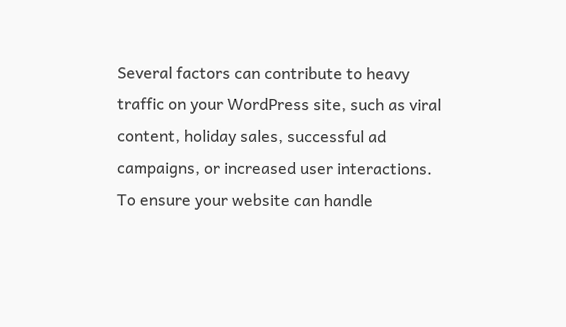Several factors can contribute to heavy traffic on your WordPress site, such as viral content, holiday sales, successful ad campaigns, or increased user interactions. To ensure your website can handle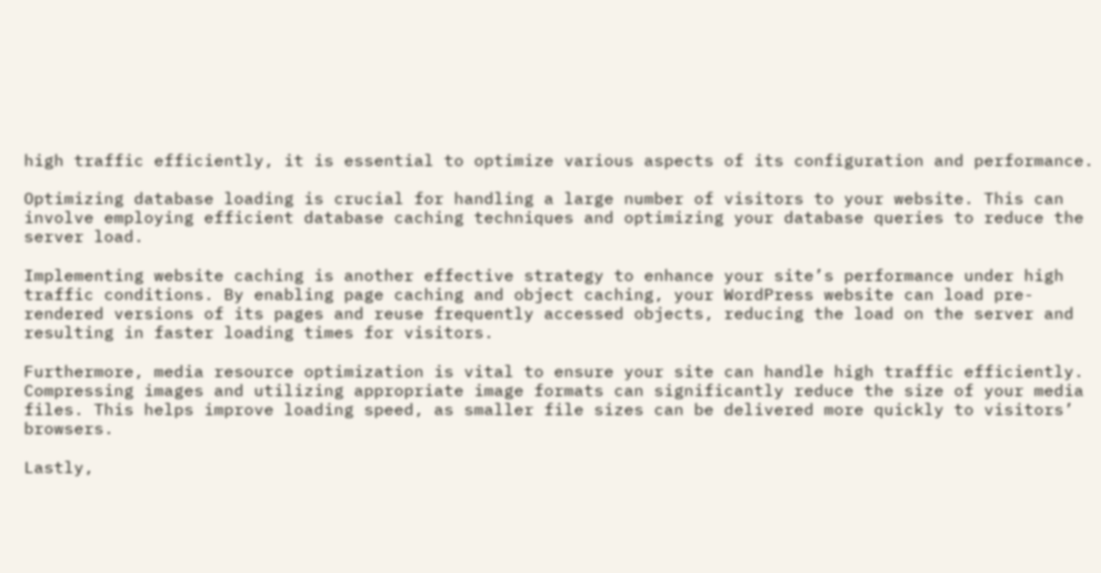high traffic efficiently, it is essential to optimize various aspects of its configuration and performance.

Optimizing database loading is crucial for handling a large number of visitors to your website. This can involve employing efficient database caching techniques and optimizing your database queries to reduce the server load.

Implementing website caching is another effective strategy to enhance your site’s performance under high traffic conditions. By enabling page caching and object caching, your WordPress website can load pre-rendered versions of its pages and reuse frequently accessed objects, reducing the load on the server and resulting in faster loading times for visitors.

Furthermore, media resource optimization is vital to ensure your site can handle high traffic efficiently. Compressing images and utilizing appropriate image formats can significantly reduce the size of your media files. This helps improve loading speed, as smaller file sizes can be delivered more quickly to visitors’ browsers.

Lastly,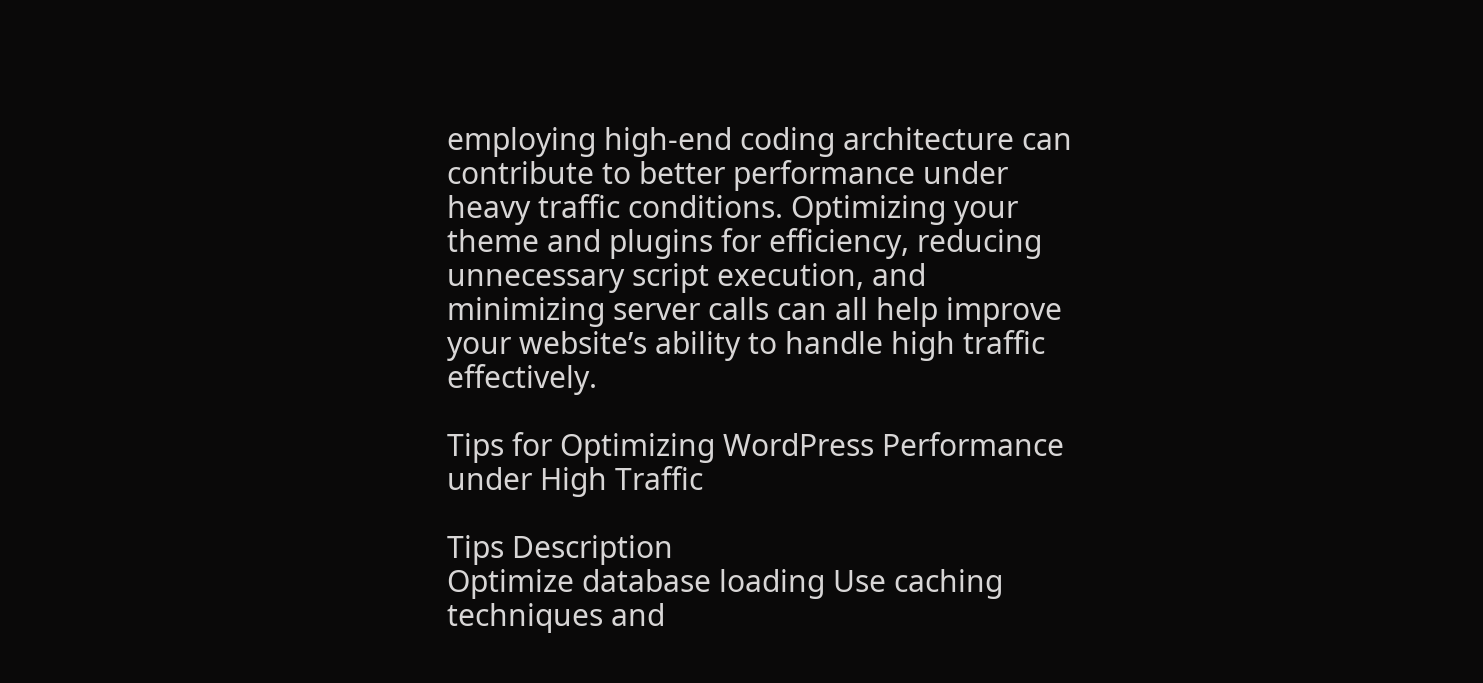employing high-end coding architecture can contribute to better performance under heavy traffic conditions. Optimizing your theme and plugins for efficiency, reducing unnecessary script execution, and minimizing server calls can all help improve your website’s ability to handle high traffic effectively.

Tips for Optimizing WordPress Performance under High Traffic

Tips Description
Optimize database loading Use caching techniques and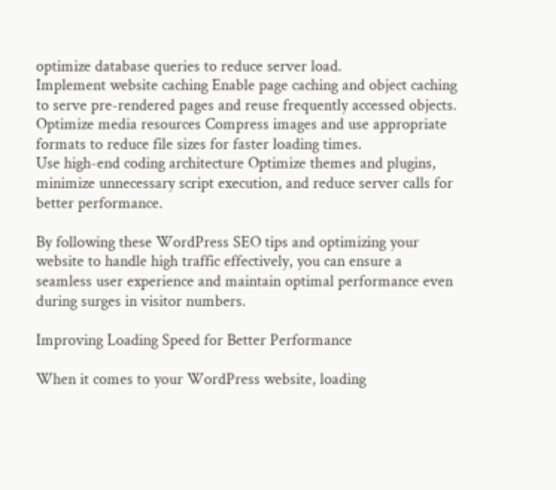optimize database queries to reduce server load.
Implement website caching Enable page caching and object caching to serve pre-rendered pages and reuse frequently accessed objects.
Optimize media resources Compress images and use appropriate formats to reduce file sizes for faster loading times.
Use high-end coding architecture Optimize themes and plugins, minimize unnecessary script execution, and reduce server calls for better performance.

By following these WordPress SEO tips and optimizing your website to handle high traffic effectively, you can ensure a seamless user experience and maintain optimal performance even during surges in visitor numbers.

Improving Loading Speed for Better Performance

When it comes to your WordPress website, loading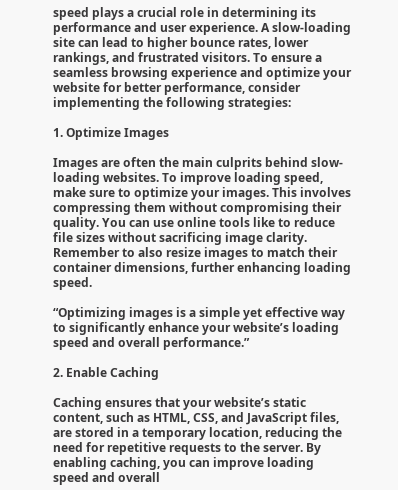speed plays a crucial role in determining its performance and user experience. A slow-loading site can lead to higher bounce rates, lower rankings, and frustrated visitors. To ensure a seamless browsing experience and optimize your website for better performance, consider implementing the following strategies:

1. Optimize Images

Images are often the main culprits behind slow-loading websites. To improve loading speed, make sure to optimize your images. This involves compressing them without compromising their quality. You can use online tools like to reduce file sizes without sacrificing image clarity. Remember to also resize images to match their container dimensions, further enhancing loading speed.

“Optimizing images is a simple yet effective way to significantly enhance your website’s loading speed and overall performance.”

2. Enable Caching

Caching ensures that your website’s static content, such as HTML, CSS, and JavaScript files, are stored in a temporary location, reducing the need for repetitive requests to the server. By enabling caching, you can improve loading speed and overall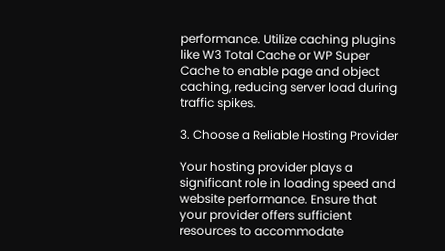performance. Utilize caching plugins like W3 Total Cache or WP Super Cache to enable page and object caching, reducing server load during traffic spikes.

3. Choose a Reliable Hosting Provider

Your hosting provider plays a significant role in loading speed and website performance. Ensure that your provider offers sufficient resources to accommodate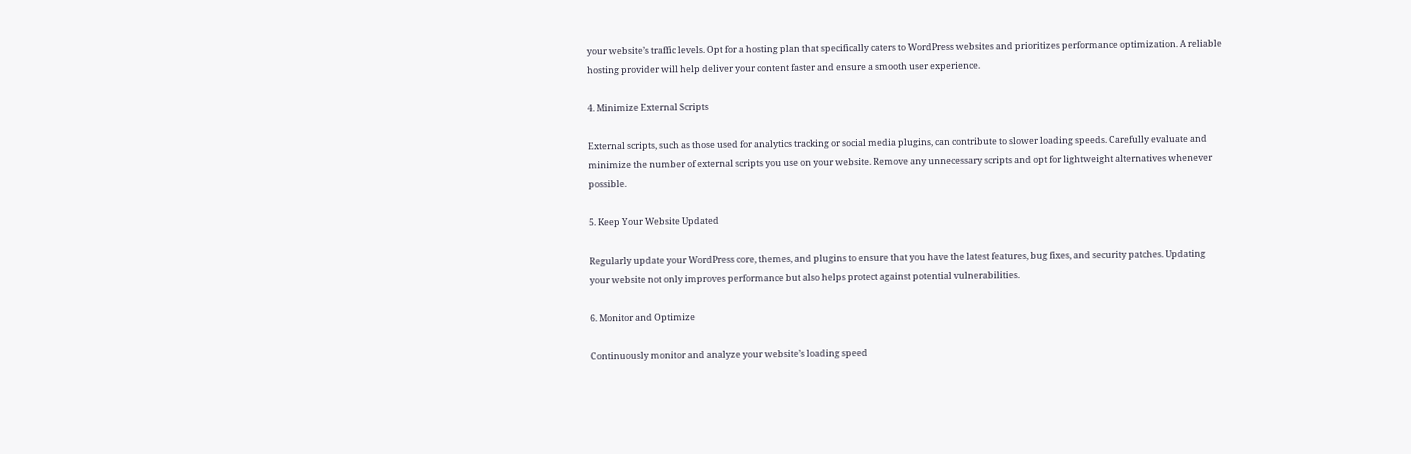your website’s traffic levels. Opt for a hosting plan that specifically caters to WordPress websites and prioritizes performance optimization. A reliable hosting provider will help deliver your content faster and ensure a smooth user experience.

4. Minimize External Scripts

External scripts, such as those used for analytics tracking or social media plugins, can contribute to slower loading speeds. Carefully evaluate and minimize the number of external scripts you use on your website. Remove any unnecessary scripts and opt for lightweight alternatives whenever possible.

5. Keep Your Website Updated

Regularly update your WordPress core, themes, and plugins to ensure that you have the latest features, bug fixes, and security patches. Updating your website not only improves performance but also helps protect against potential vulnerabilities.

6. Monitor and Optimize

Continuously monitor and analyze your website’s loading speed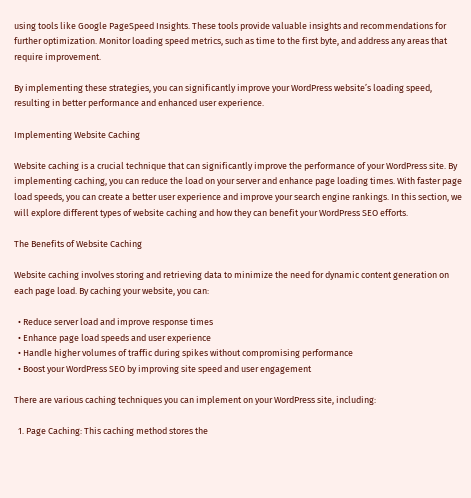using tools like Google PageSpeed Insights. These tools provide valuable insights and recommendations for further optimization. Monitor loading speed metrics, such as time to the first byte, and address any areas that require improvement.

By implementing these strategies, you can significantly improve your WordPress website’s loading speed, resulting in better performance and enhanced user experience.

Implementing Website Caching

Website caching is a crucial technique that can significantly improve the performance of your WordPress site. By implementing caching, you can reduce the load on your server and enhance page loading times. With faster page load speeds, you can create a better user experience and improve your search engine rankings. In this section, we will explore different types of website caching and how they can benefit your WordPress SEO efforts.

The Benefits of Website Caching

Website caching involves storing and retrieving data to minimize the need for dynamic content generation on each page load. By caching your website, you can:

  • Reduce server load and improve response times
  • Enhance page load speeds and user experience
  • Handle higher volumes of traffic during spikes without compromising performance
  • Boost your WordPress SEO by improving site speed and user engagement

There are various caching techniques you can implement on your WordPress site, including:

  1. Page Caching: This caching method stores the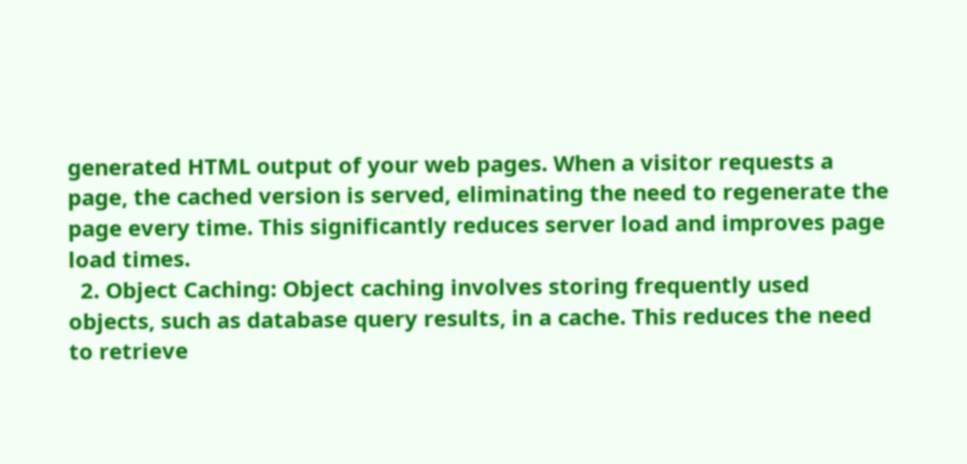generated HTML output of your web pages. When a visitor requests a page, the cached version is served, eliminating the need to regenerate the page every time. This significantly reduces server load and improves page load times.
  2. Object Caching: Object caching involves storing frequently used objects, such as database query results, in a cache. This reduces the need to retrieve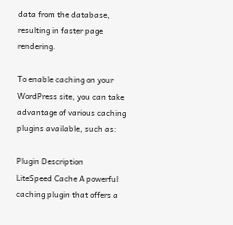data from the database, resulting in faster page rendering.

To enable caching on your WordPress site, you can take advantage of various caching plugins available, such as:

Plugin Description
LiteSpeed Cache A powerful caching plugin that offers a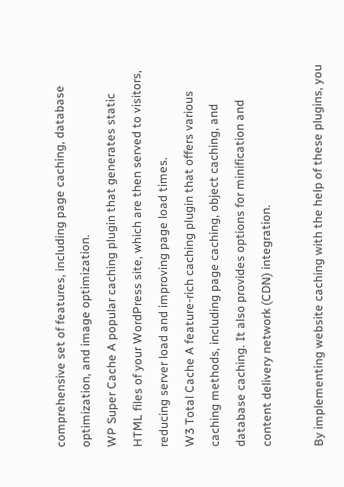comprehensive set of features, including page caching, database optimization, and image optimization.
WP Super Cache A popular caching plugin that generates static HTML files of your WordPress site, which are then served to visitors, reducing server load and improving page load times.
W3 Total Cache A feature-rich caching plugin that offers various caching methods, including page caching, object caching, and database caching. It also provides options for minification and content delivery network (CDN) integration.

By implementing website caching with the help of these plugins, you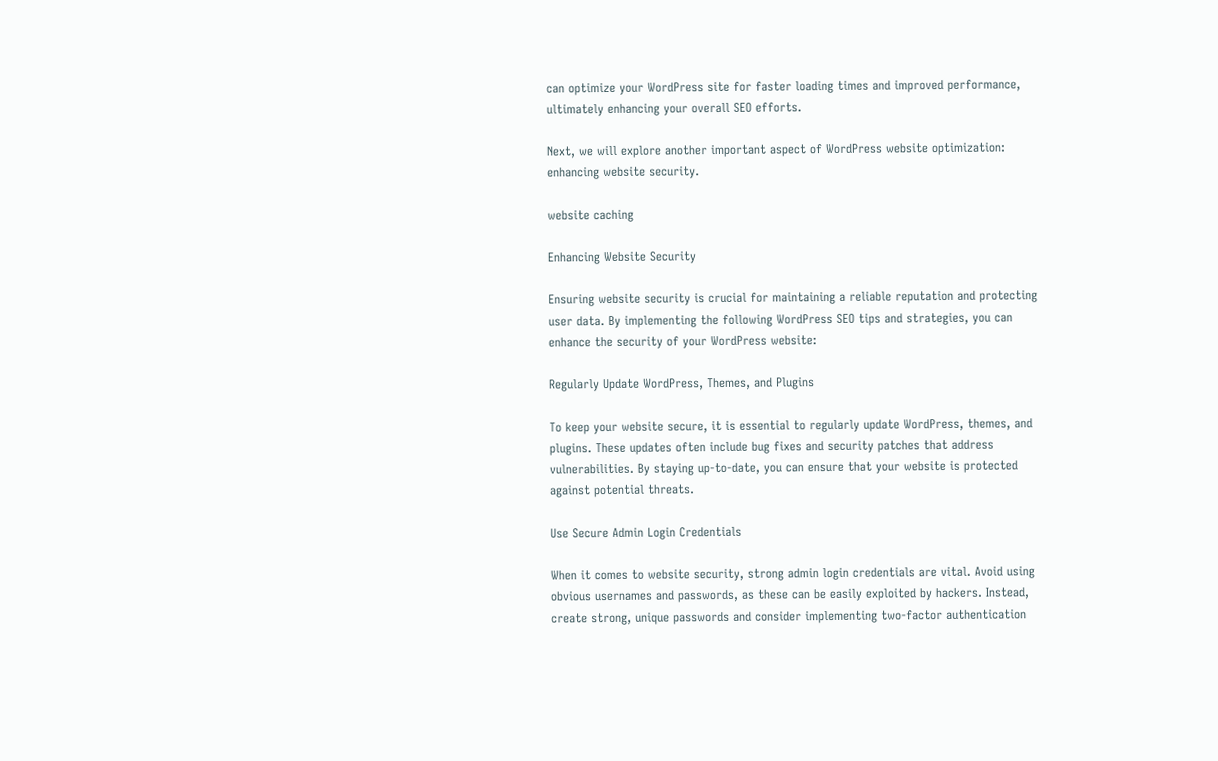can optimize your WordPress site for faster loading times and improved performance, ultimately enhancing your overall SEO efforts.

Next, we will explore another important aspect of WordPress website optimization: enhancing website security.

website caching

Enhancing Website Security

Ensuring website security is crucial for maintaining a reliable reputation and protecting user data. By implementing the following WordPress SEO tips and strategies, you can enhance the security of your WordPress website:

Regularly Update WordPress, Themes, and Plugins

To keep your website secure, it is essential to regularly update WordPress, themes, and plugins. These updates often include bug fixes and security patches that address vulnerabilities. By staying up-to-date, you can ensure that your website is protected against potential threats.

Use Secure Admin Login Credentials

When it comes to website security, strong admin login credentials are vital. Avoid using obvious usernames and passwords, as these can be easily exploited by hackers. Instead, create strong, unique passwords and consider implementing two-factor authentication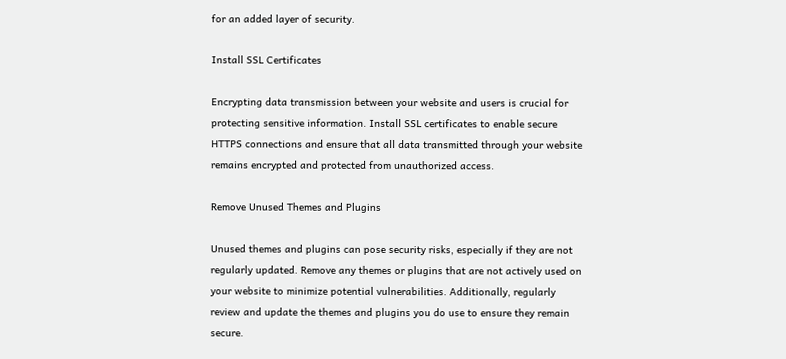for an added layer of security.

Install SSL Certificates

Encrypting data transmission between your website and users is crucial for protecting sensitive information. Install SSL certificates to enable secure HTTPS connections and ensure that all data transmitted through your website remains encrypted and protected from unauthorized access.

Remove Unused Themes and Plugins

Unused themes and plugins can pose security risks, especially if they are not regularly updated. Remove any themes or plugins that are not actively used on your website to minimize potential vulnerabilities. Additionally, regularly review and update the themes and plugins you do use to ensure they remain secure.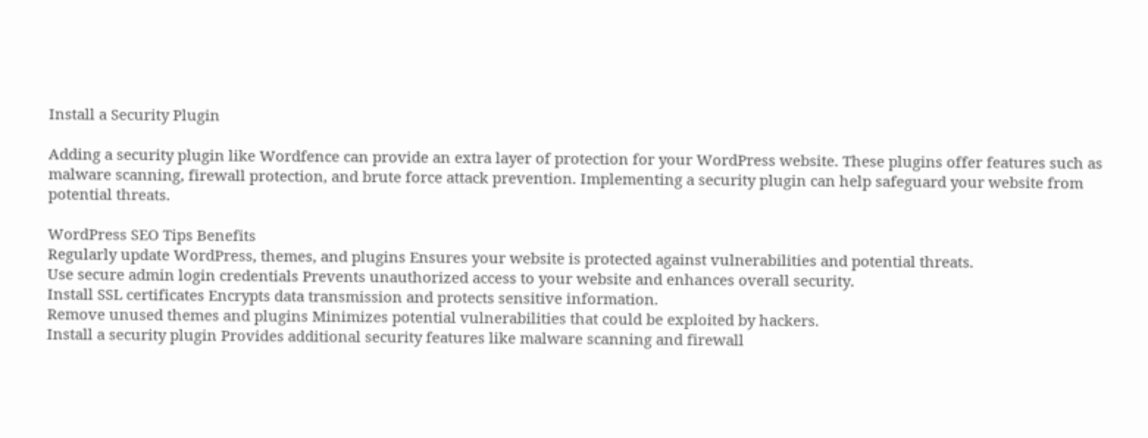Install a Security Plugin

Adding a security plugin like Wordfence can provide an extra layer of protection for your WordPress website. These plugins offer features such as malware scanning, firewall protection, and brute force attack prevention. Implementing a security plugin can help safeguard your website from potential threats.

WordPress SEO Tips Benefits
Regularly update WordPress, themes, and plugins Ensures your website is protected against vulnerabilities and potential threats.
Use secure admin login credentials Prevents unauthorized access to your website and enhances overall security.
Install SSL certificates Encrypts data transmission and protects sensitive information.
Remove unused themes and plugins Minimizes potential vulnerabilities that could be exploited by hackers.
Install a security plugin Provides additional security features like malware scanning and firewall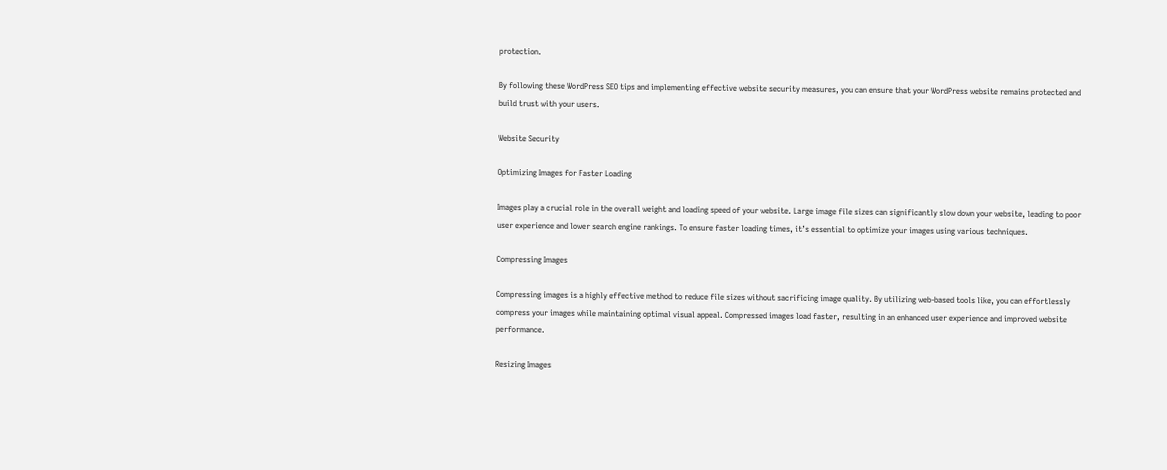protection.

By following these WordPress SEO tips and implementing effective website security measures, you can ensure that your WordPress website remains protected and build trust with your users.

Website Security

Optimizing Images for Faster Loading

Images play a crucial role in the overall weight and loading speed of your website. Large image file sizes can significantly slow down your website, leading to poor user experience and lower search engine rankings. To ensure faster loading times, it’s essential to optimize your images using various techniques.

Compressing Images

Compressing images is a highly effective method to reduce file sizes without sacrificing image quality. By utilizing web-based tools like, you can effortlessly compress your images while maintaining optimal visual appeal. Compressed images load faster, resulting in an enhanced user experience and improved website performance.

Resizing Images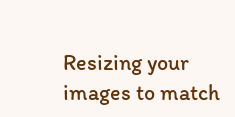Resizing your images to match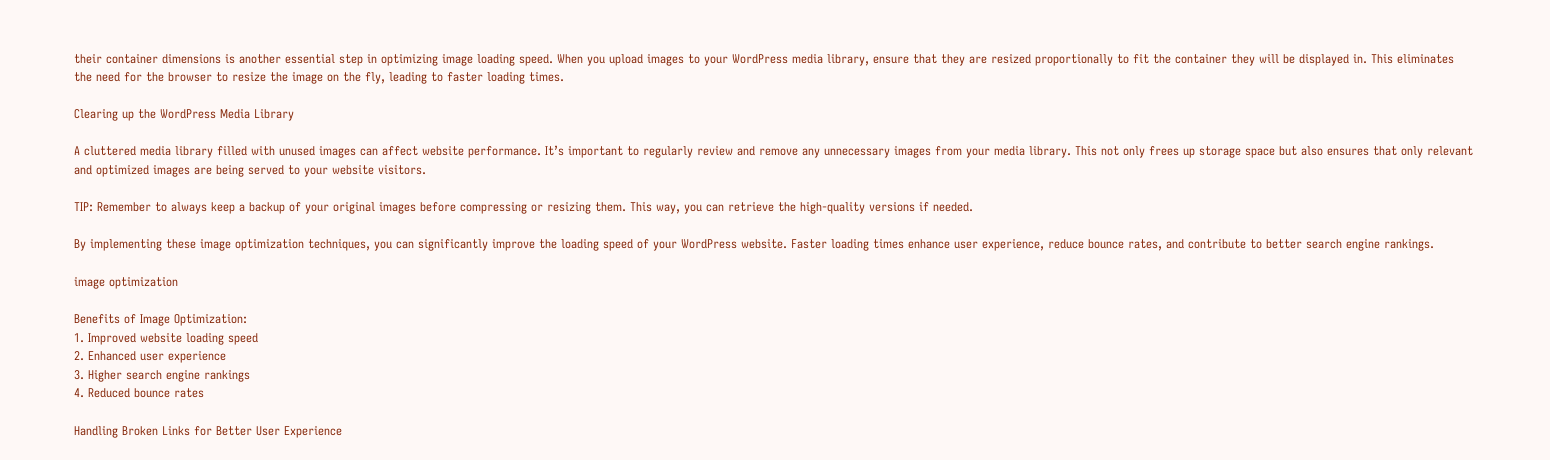their container dimensions is another essential step in optimizing image loading speed. When you upload images to your WordPress media library, ensure that they are resized proportionally to fit the container they will be displayed in. This eliminates the need for the browser to resize the image on the fly, leading to faster loading times.

Clearing up the WordPress Media Library

A cluttered media library filled with unused images can affect website performance. It’s important to regularly review and remove any unnecessary images from your media library. This not only frees up storage space but also ensures that only relevant and optimized images are being served to your website visitors.

TIP: Remember to always keep a backup of your original images before compressing or resizing them. This way, you can retrieve the high-quality versions if needed.

By implementing these image optimization techniques, you can significantly improve the loading speed of your WordPress website. Faster loading times enhance user experience, reduce bounce rates, and contribute to better search engine rankings.

image optimization

Benefits of Image Optimization:
1. Improved website loading speed
2. Enhanced user experience
3. Higher search engine rankings
4. Reduced bounce rates

Handling Broken Links for Better User Experience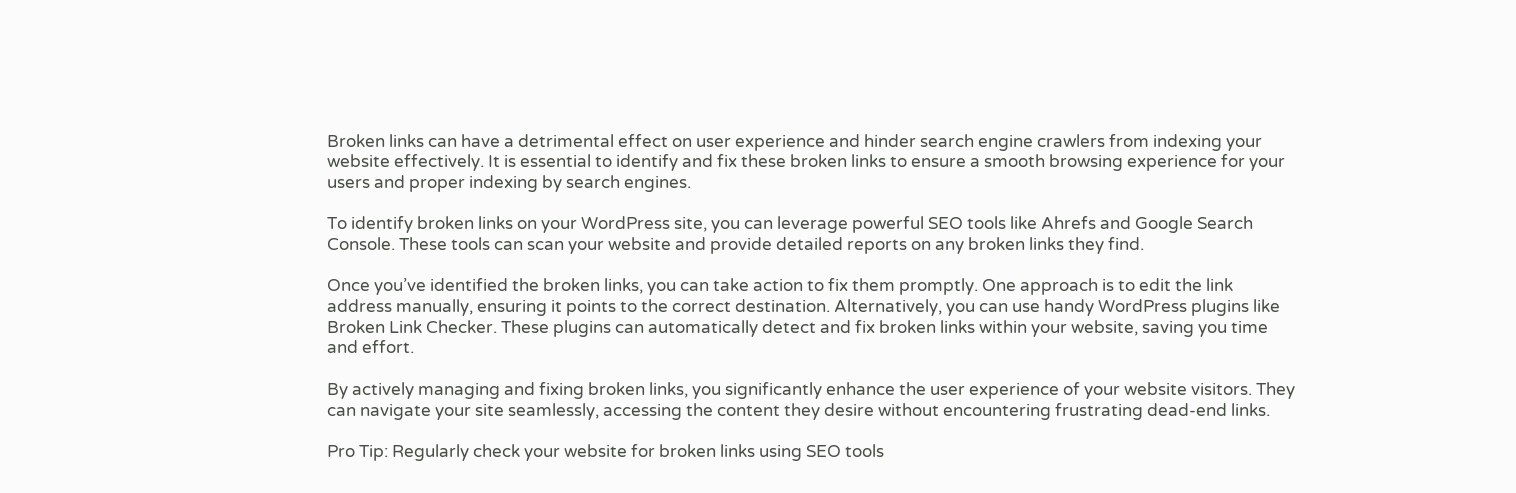Broken links can have a detrimental effect on user experience and hinder search engine crawlers from indexing your website effectively. It is essential to identify and fix these broken links to ensure a smooth browsing experience for your users and proper indexing by search engines.

To identify broken links on your WordPress site, you can leverage powerful SEO tools like Ahrefs and Google Search Console. These tools can scan your website and provide detailed reports on any broken links they find.

Once you’ve identified the broken links, you can take action to fix them promptly. One approach is to edit the link address manually, ensuring it points to the correct destination. Alternatively, you can use handy WordPress plugins like Broken Link Checker. These plugins can automatically detect and fix broken links within your website, saving you time and effort.

By actively managing and fixing broken links, you significantly enhance the user experience of your website visitors. They can navigate your site seamlessly, accessing the content they desire without encountering frustrating dead-end links.

Pro Tip: Regularly check your website for broken links using SEO tools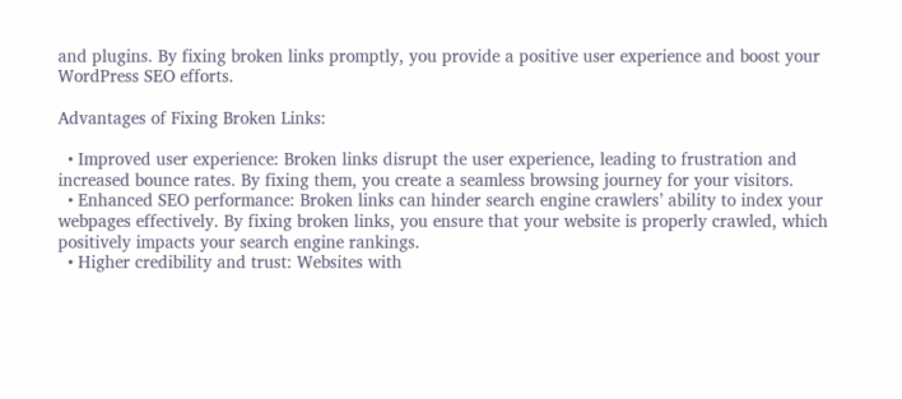and plugins. By fixing broken links promptly, you provide a positive user experience and boost your WordPress SEO efforts.

Advantages of Fixing Broken Links:

  • Improved user experience: Broken links disrupt the user experience, leading to frustration and increased bounce rates. By fixing them, you create a seamless browsing journey for your visitors.
  • Enhanced SEO performance: Broken links can hinder search engine crawlers’ ability to index your webpages effectively. By fixing broken links, you ensure that your website is properly crawled, which positively impacts your search engine rankings.
  • Higher credibility and trust: Websites with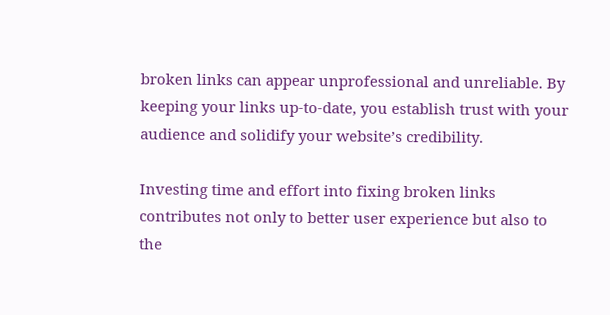broken links can appear unprofessional and unreliable. By keeping your links up-to-date, you establish trust with your audience and solidify your website’s credibility.

Investing time and effort into fixing broken links contributes not only to better user experience but also to the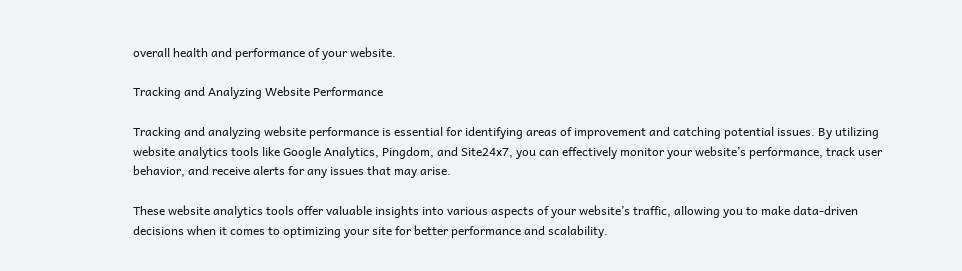overall health and performance of your website.

Tracking and Analyzing Website Performance

Tracking and analyzing website performance is essential for identifying areas of improvement and catching potential issues. By utilizing website analytics tools like Google Analytics, Pingdom, and Site24x7, you can effectively monitor your website’s performance, track user behavior, and receive alerts for any issues that may arise.

These website analytics tools offer valuable insights into various aspects of your website’s traffic, allowing you to make data-driven decisions when it comes to optimizing your site for better performance and scalability.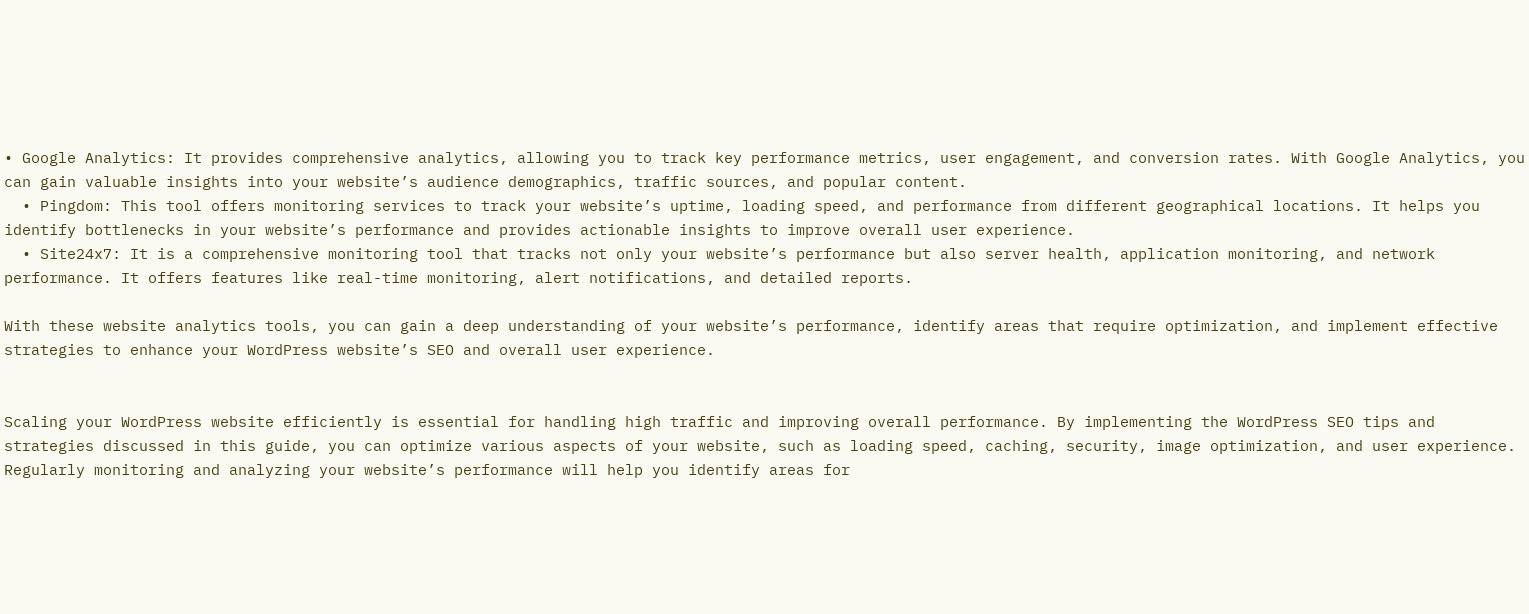• Google Analytics: It provides comprehensive analytics, allowing you to track key performance metrics, user engagement, and conversion rates. With Google Analytics, you can gain valuable insights into your website’s audience demographics, traffic sources, and popular content.
  • Pingdom: This tool offers monitoring services to track your website’s uptime, loading speed, and performance from different geographical locations. It helps you identify bottlenecks in your website’s performance and provides actionable insights to improve overall user experience.
  • Site24x7: It is a comprehensive monitoring tool that tracks not only your website’s performance but also server health, application monitoring, and network performance. It offers features like real-time monitoring, alert notifications, and detailed reports.

With these website analytics tools, you can gain a deep understanding of your website’s performance, identify areas that require optimization, and implement effective strategies to enhance your WordPress website’s SEO and overall user experience.


Scaling your WordPress website efficiently is essential for handling high traffic and improving overall performance. By implementing the WordPress SEO tips and strategies discussed in this guide, you can optimize various aspects of your website, such as loading speed, caching, security, image optimization, and user experience. Regularly monitoring and analyzing your website’s performance will help you identify areas for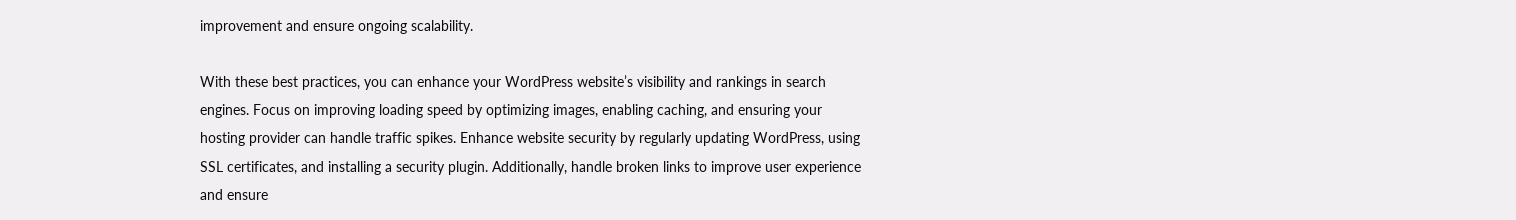improvement and ensure ongoing scalability.

With these best practices, you can enhance your WordPress website’s visibility and rankings in search engines. Focus on improving loading speed by optimizing images, enabling caching, and ensuring your hosting provider can handle traffic spikes. Enhance website security by regularly updating WordPress, using SSL certificates, and installing a security plugin. Additionally, handle broken links to improve user experience and ensure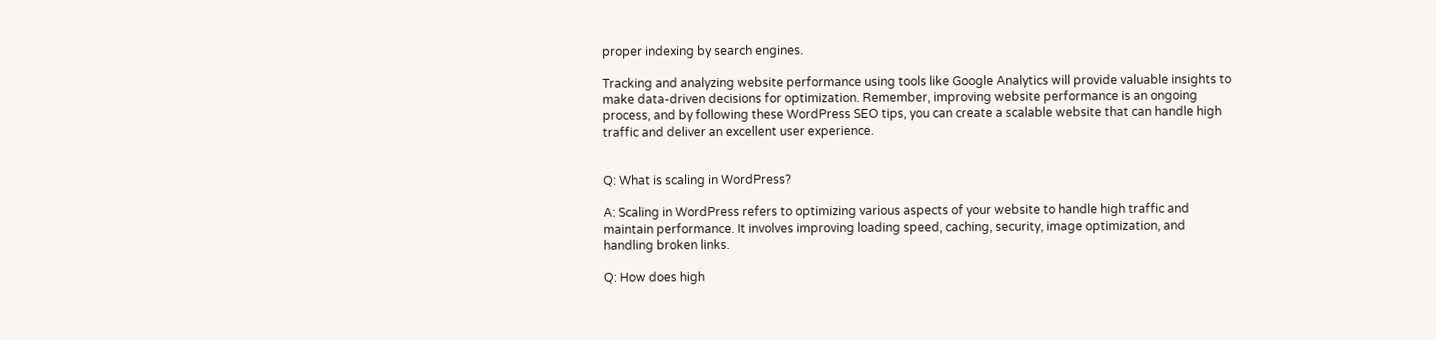proper indexing by search engines.

Tracking and analyzing website performance using tools like Google Analytics will provide valuable insights to make data-driven decisions for optimization. Remember, improving website performance is an ongoing process, and by following these WordPress SEO tips, you can create a scalable website that can handle high traffic and deliver an excellent user experience.


Q: What is scaling in WordPress?

A: Scaling in WordPress refers to optimizing various aspects of your website to handle high traffic and maintain performance. It involves improving loading speed, caching, security, image optimization, and handling broken links.

Q: How does high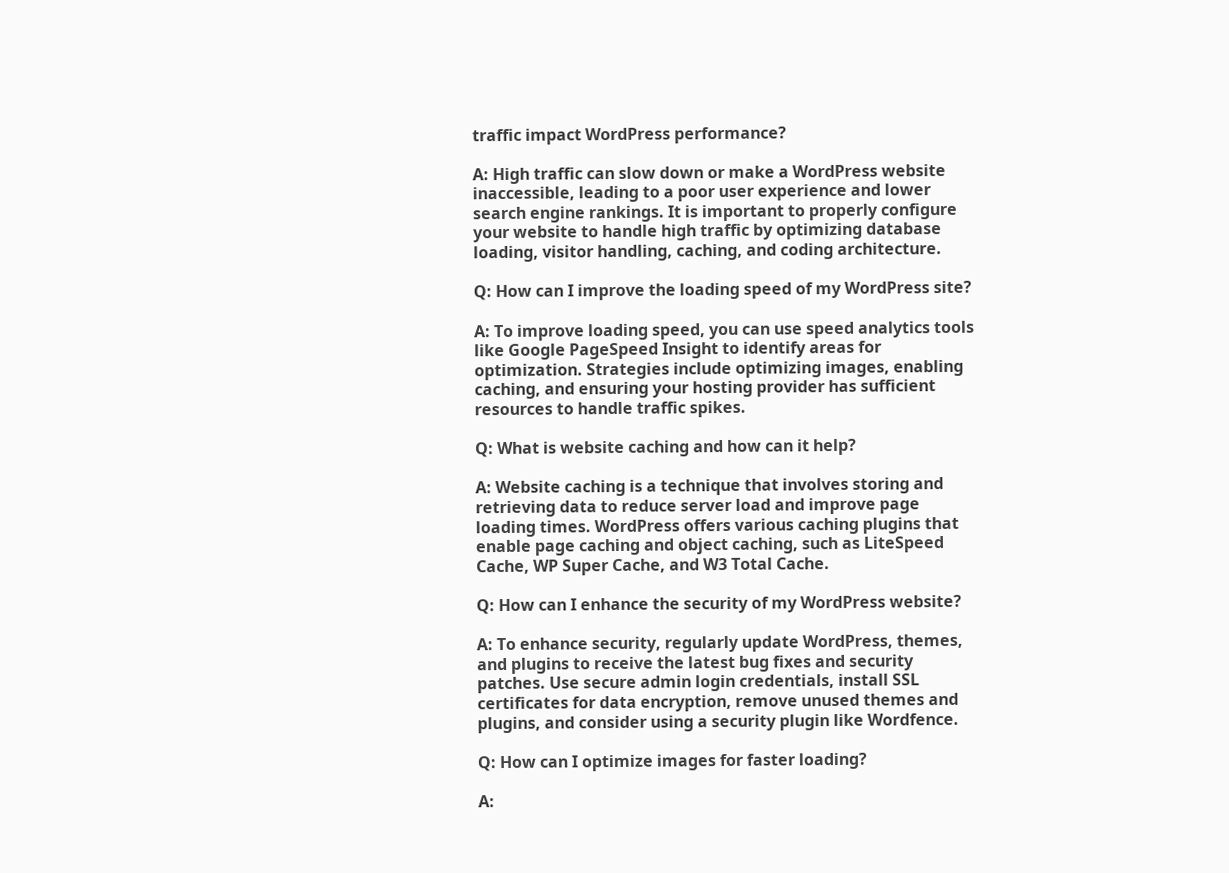traffic impact WordPress performance?

A: High traffic can slow down or make a WordPress website inaccessible, leading to a poor user experience and lower search engine rankings. It is important to properly configure your website to handle high traffic by optimizing database loading, visitor handling, caching, and coding architecture.

Q: How can I improve the loading speed of my WordPress site?

A: To improve loading speed, you can use speed analytics tools like Google PageSpeed Insight to identify areas for optimization. Strategies include optimizing images, enabling caching, and ensuring your hosting provider has sufficient resources to handle traffic spikes.

Q: What is website caching and how can it help?

A: Website caching is a technique that involves storing and retrieving data to reduce server load and improve page loading times. WordPress offers various caching plugins that enable page caching and object caching, such as LiteSpeed Cache, WP Super Cache, and W3 Total Cache.

Q: How can I enhance the security of my WordPress website?

A: To enhance security, regularly update WordPress, themes, and plugins to receive the latest bug fixes and security patches. Use secure admin login credentials, install SSL certificates for data encryption, remove unused themes and plugins, and consider using a security plugin like Wordfence.

Q: How can I optimize images for faster loading?

A: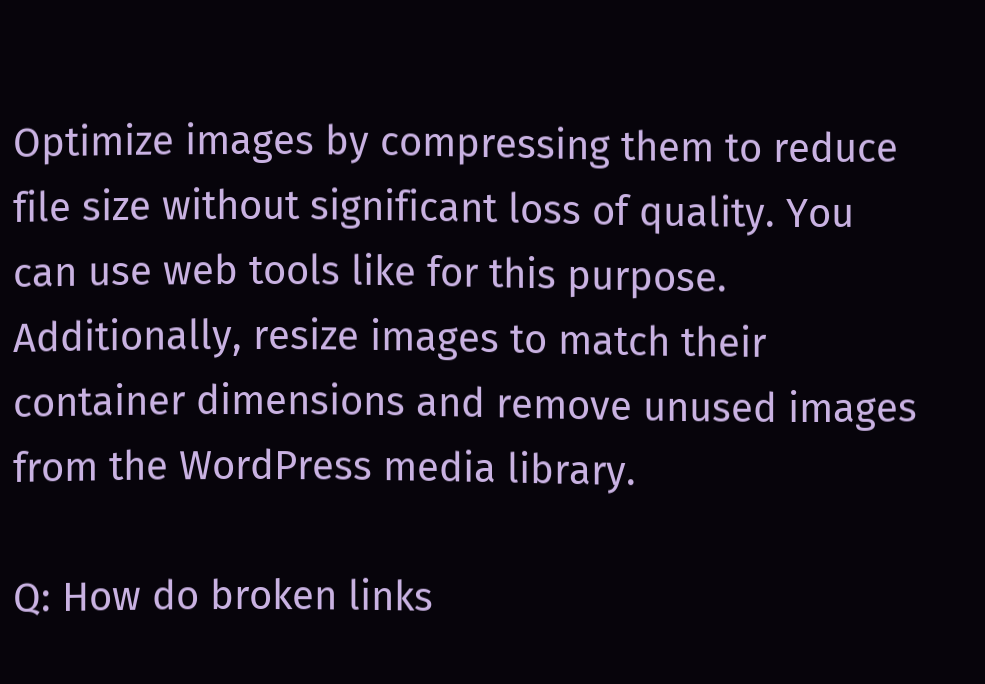Optimize images by compressing them to reduce file size without significant loss of quality. You can use web tools like for this purpose. Additionally, resize images to match their container dimensions and remove unused images from the WordPress media library.

Q: How do broken links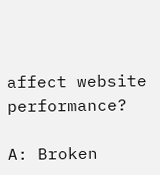affect website performance?

A: Broken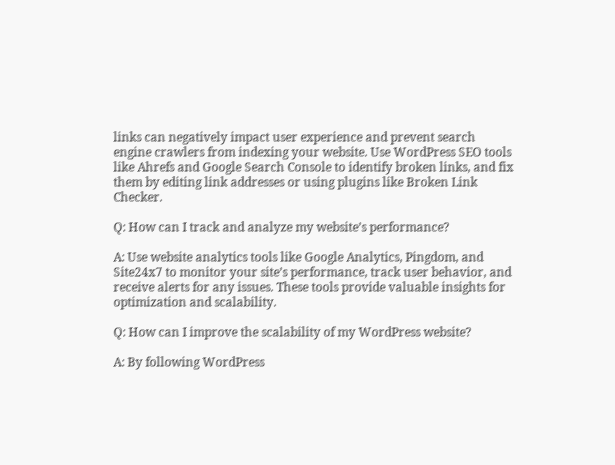links can negatively impact user experience and prevent search engine crawlers from indexing your website. Use WordPress SEO tools like Ahrefs and Google Search Console to identify broken links, and fix them by editing link addresses or using plugins like Broken Link Checker.

Q: How can I track and analyze my website’s performance?

A: Use website analytics tools like Google Analytics, Pingdom, and Site24x7 to monitor your site’s performance, track user behavior, and receive alerts for any issues. These tools provide valuable insights for optimization and scalability.

Q: How can I improve the scalability of my WordPress website?

A: By following WordPress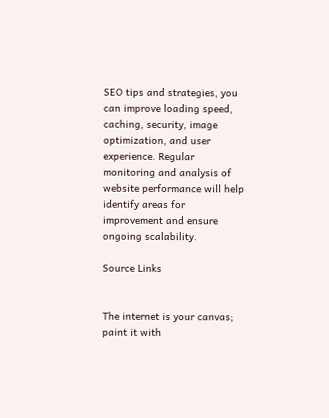SEO tips and strategies, you can improve loading speed, caching, security, image optimization, and user experience. Regular monitoring and analysis of website performance will help identify areas for improvement and ensure ongoing scalability.

Source Links


The internet is your canvas; paint it with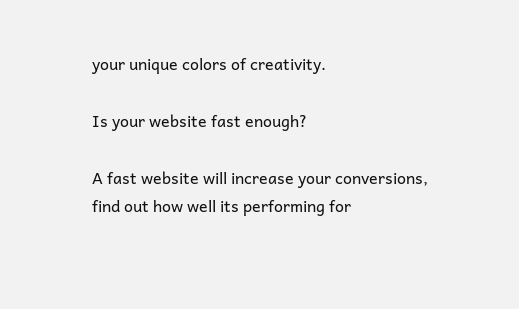your unique colors of creativity.

Is your website fast enough?

A fast website will increase your conversions, find out how well its performing for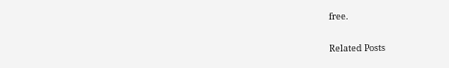free.

Related Posts